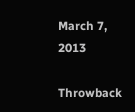March 7, 2013

Throwback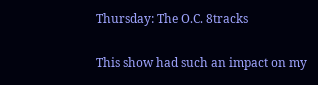Thursday: The O.C. 8tracks

This show had such an impact on my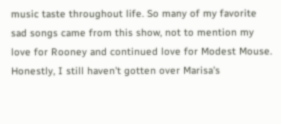music taste throughout life. So many of my favorite sad songs came from this show, not to mention my love for Rooney and continued love for Modest Mouse. Honestly, I still haven't gotten over Marisa's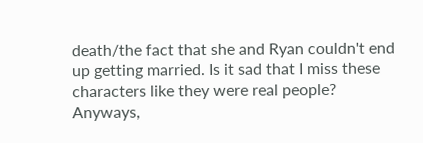death/the fact that she and Ryan couldn't end up getting married. Is it sad that I miss these characters like they were real people? Anyways,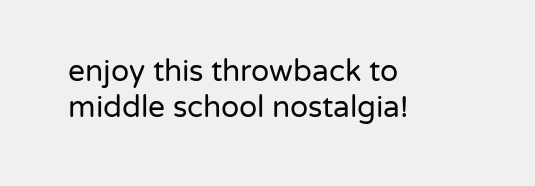enjoy this throwback to middle school nostalgia!